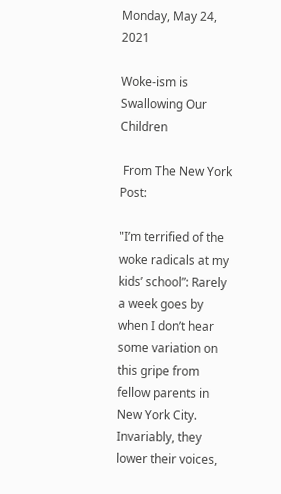Monday, May 24, 2021

Woke-ism is Swallowing Our Children

 From The New York Post:

"I’m terrified of the woke radicals at my kids’ school”: Rarely a week goes by when I don’t hear some variation on this gripe from fellow parents in New York City. Invariably, they lower their voices,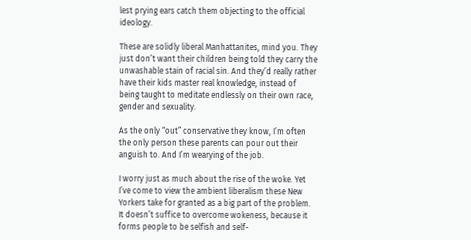lest prying ears catch them objecting to the official ideology.

These are solidly liberal Manhattanites, mind you. They just don’t want their children being told they carry the unwashable stain of racial sin. And they’d really rather have their kids master real knowledge, instead of being taught to meditate endlessly on their own race, gender and sexuality.

As the only “out” conservative they know, I’m often the only person these parents can pour out their anguish to. And I’m wearying of the job.

I worry just as much about the rise of the woke. Yet I’ve come to view the ambient liberalism these New Yorkers take for granted as a big part of the problem. It doesn’t suffice to overcome wokeness, because it forms people to be selfish and self-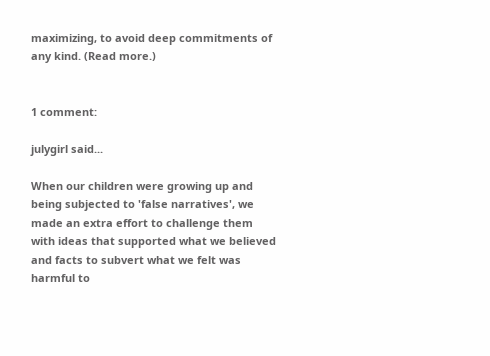maximizing, to avoid deep commitments of any kind. (Read more.)


1 comment:

julygirl said...

When our children were growing up and being subjected to 'false narratives', we made an extra effort to challenge them with ideas that supported what we believed and facts to subvert what we felt was harmful to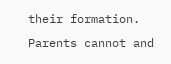their formation. Parents cannot and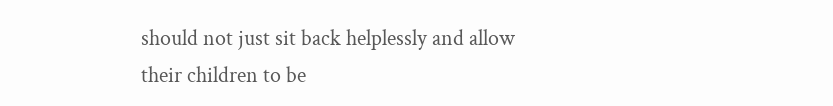should not just sit back helplessly and allow their children to be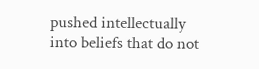pushed intellectually into beliefs that do not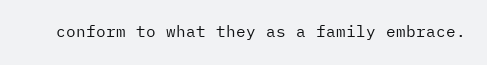conform to what they as a family embrace.